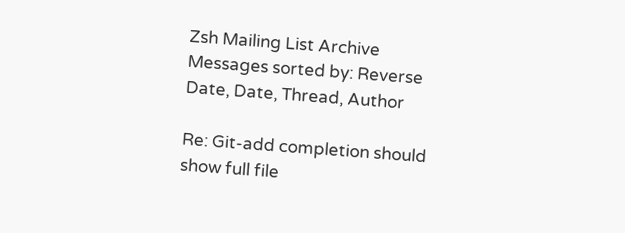Zsh Mailing List Archive
Messages sorted by: Reverse Date, Date, Thread, Author

Re: Git-add completion should show full file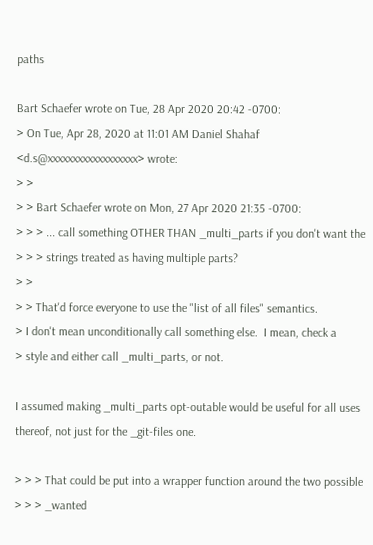paths

Bart Schaefer wrote on Tue, 28 Apr 2020 20:42 -0700:
> On Tue, Apr 28, 2020 at 11:01 AM Daniel Shahaf <d.s@xxxxxxxxxxxxxxxxxx> wrote:
> >
> > Bart Schaefer wrote on Mon, 27 Apr 2020 21:35 -0700:
> > > ... call something OTHER THAN _multi_parts if you don't want the
> > > strings treated as having multiple parts?
> >
> > That'd force everyone to use the "list of all files" semantics.
> I don't mean unconditionally call something else.  I mean, check a
> style and either call _multi_parts, or not.

I assumed making _multi_parts opt-outable would be useful for all uses
thereof, not just for the _git-files one.

> > > That could be put into a wrapper function around the two possible
> > > _wanted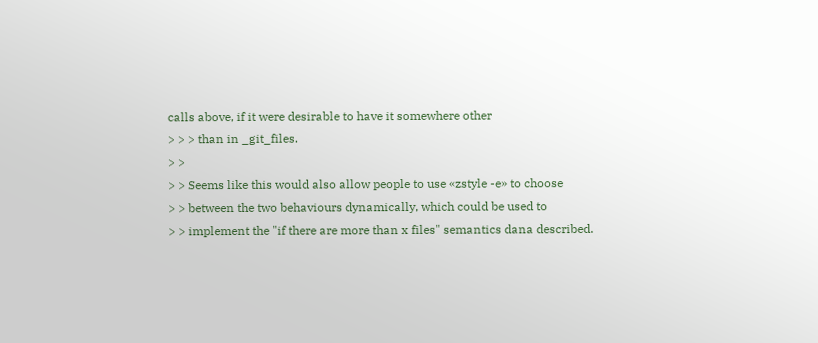calls above, if it were desirable to have it somewhere other
> > > than in _git_files.
> >
> > Seems like this would also allow people to use «zstyle -e» to choose
> > between the two behaviours dynamically, which could be used to
> > implement the "if there are more than x files" semantics dana described.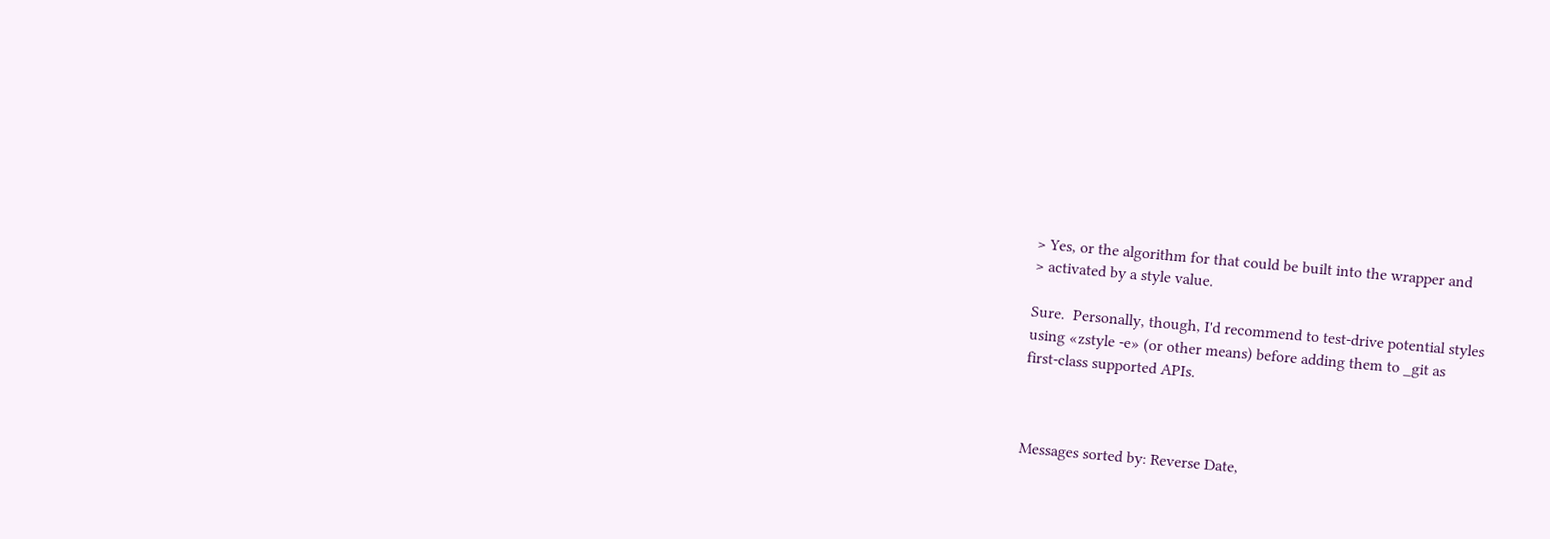> Yes, or the algorithm for that could be built into the wrapper and
> activated by a style value.

Sure.  Personally, though, I'd recommend to test-drive potential styles
using «zstyle -e» (or other means) before adding them to _git as
first-class supported APIs.



Messages sorted by: Reverse Date,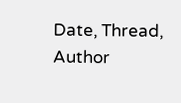Date, Thread, Author